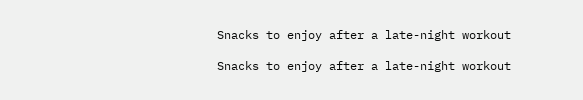Snacks to enjoy after a late-night workout

Snacks to enjoy after a late-night workout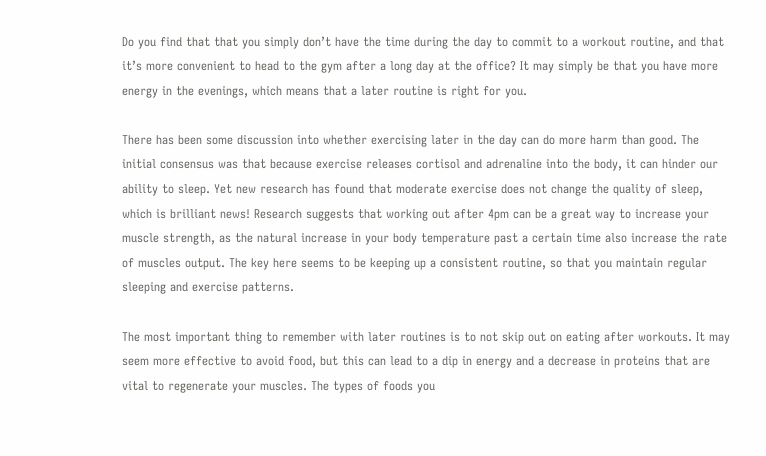Do you find that that you simply don’t have the time during the day to commit to a workout routine, and that it’s more convenient to head to the gym after a long day at the office? It may simply be that you have more energy in the evenings, which means that a later routine is right for you.

There has been some discussion into whether exercising later in the day can do more harm than good. The initial consensus was that because exercise releases cortisol and adrenaline into the body, it can hinder our ability to sleep. Yet new research has found that moderate exercise does not change the quality of sleep, which is brilliant news! Research suggests that working out after 4pm can be a great way to increase your muscle strength, as the natural increase in your body temperature past a certain time also increase the rate of muscles output. The key here seems to be keeping up a consistent routine, so that you maintain regular sleeping and exercise patterns.

The most important thing to remember with later routines is to not skip out on eating after workouts. It may seem more effective to avoid food, but this can lead to a dip in energy and a decrease in proteins that are vital to regenerate your muscles. The types of foods you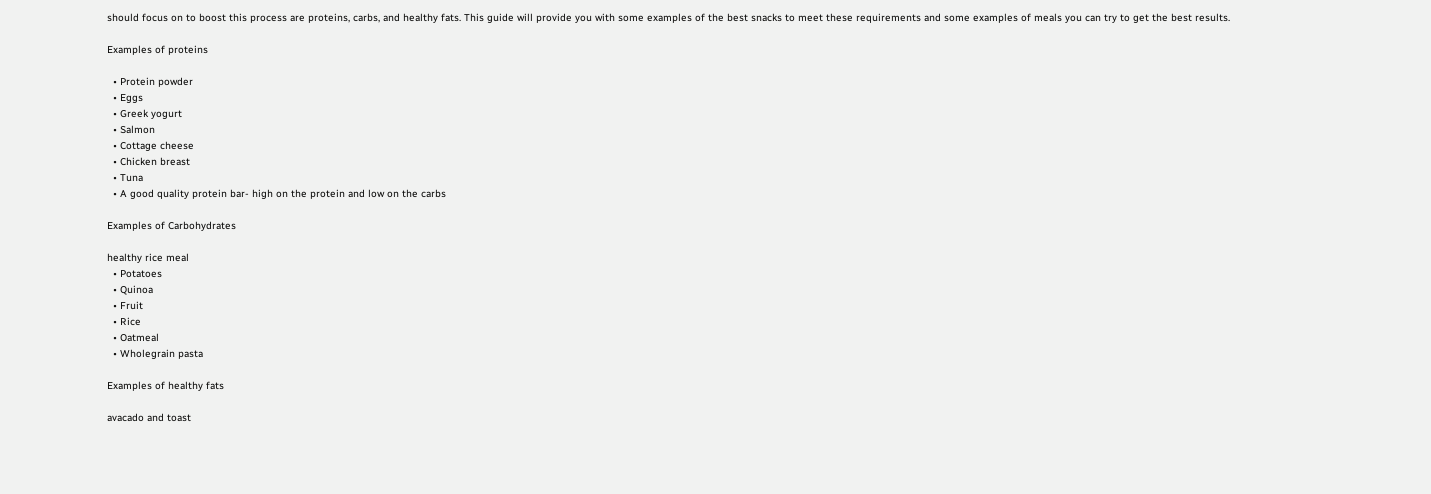should focus on to boost this process are proteins, carbs, and healthy fats. This guide will provide you with some examples of the best snacks to meet these requirements and some examples of meals you can try to get the best results.

Examples of proteins

  • Protein powder
  • Eggs
  • Greek yogurt
  • Salmon
  • Cottage cheese
  • Chicken breast
  • Tuna
  • A good quality protein bar- high on the protein and low on the carbs

Examples of Carbohydrates

healthy rice meal
  • Potatoes
  • Quinoa
  • Fruit
  • Rice
  • Oatmeal
  • Wholegrain pasta

Examples of healthy fats

avacado and toast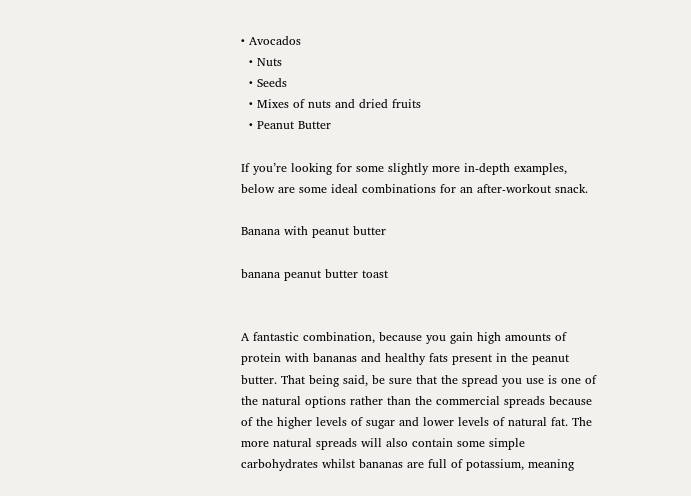• Avocados
  • Nuts
  • Seeds
  • Mixes of nuts and dried fruits
  • Peanut Butter

If you’re looking for some slightly more in-depth examples, below are some ideal combinations for an after-workout snack.

Banana with peanut butter

banana peanut butter toast


A fantastic combination, because you gain high amounts of protein with bananas and healthy fats present in the peanut butter. That being said, be sure that the spread you use is one of the natural options rather than the commercial spreads because of the higher levels of sugar and lower levels of natural fat. The more natural spreads will also contain some simple carbohydrates whilst bananas are full of potassium, meaning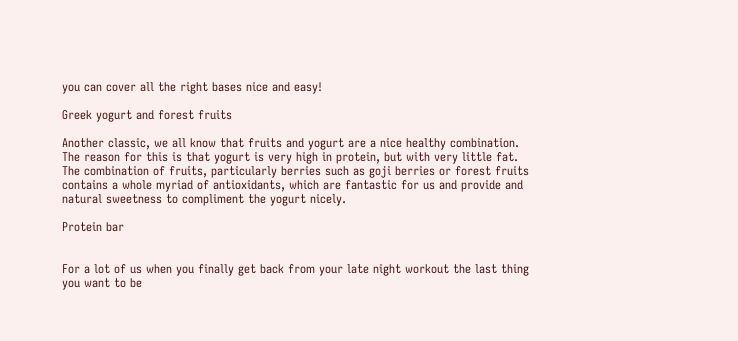you can cover all the right bases nice and easy!

Greek yogurt and forest fruits

Another classic, we all know that fruits and yogurt are a nice healthy combination. The reason for this is that yogurt is very high in protein, but with very little fat. The combination of fruits, particularly berries such as goji berries or forest fruits contains a whole myriad of antioxidants, which are fantastic for us and provide and natural sweetness to compliment the yogurt nicely.

Protein bar


For a lot of us when you finally get back from your late night workout the last thing you want to be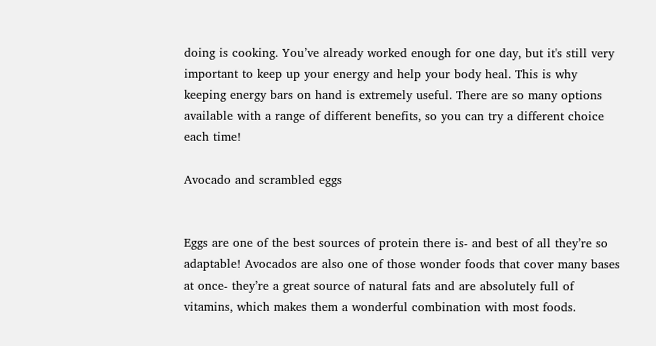doing is cooking. You’ve already worked enough for one day, but it's still very important to keep up your energy and help your body heal. This is why keeping energy bars on hand is extremely useful. There are so many options available with a range of different benefits, so you can try a different choice each time!

Avocado and scrambled eggs


Eggs are one of the best sources of protein there is- and best of all they’re so adaptable! Avocados are also one of those wonder foods that cover many bases at once- they’re a great source of natural fats and are absolutely full of vitamins, which makes them a wonderful combination with most foods.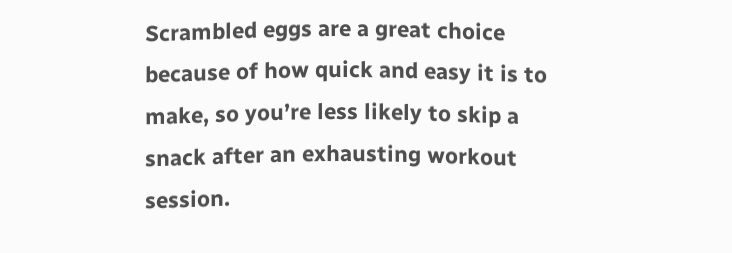Scrambled eggs are a great choice because of how quick and easy it is to make, so you’re less likely to skip a snack after an exhausting workout session.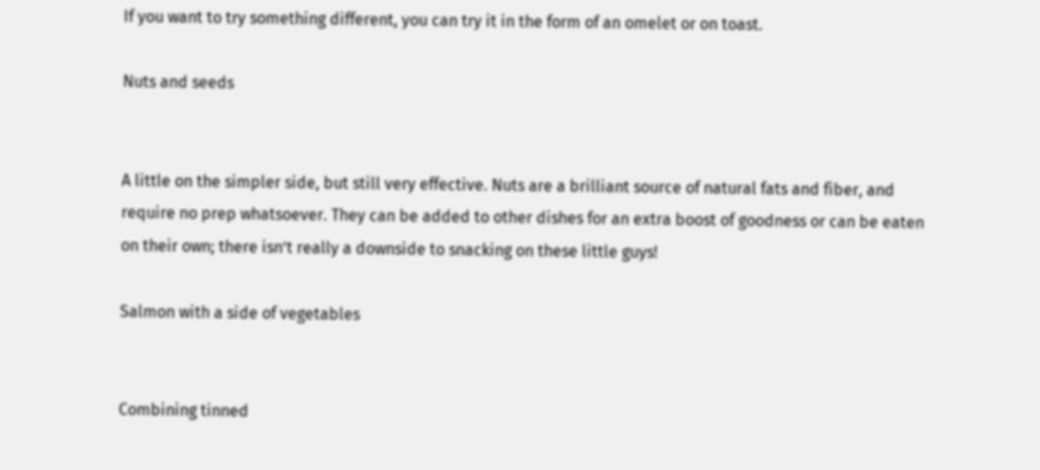If you want to try something different, you can try it in the form of an omelet or on toast.

Nuts and seeds


A little on the simpler side, but still very effective. Nuts are a brilliant source of natural fats and fiber, and require no prep whatsoever. They can be added to other dishes for an extra boost of goodness or can be eaten on their own; there isn’t really a downside to snacking on these little guys!

Salmon with a side of vegetables


Combining tinned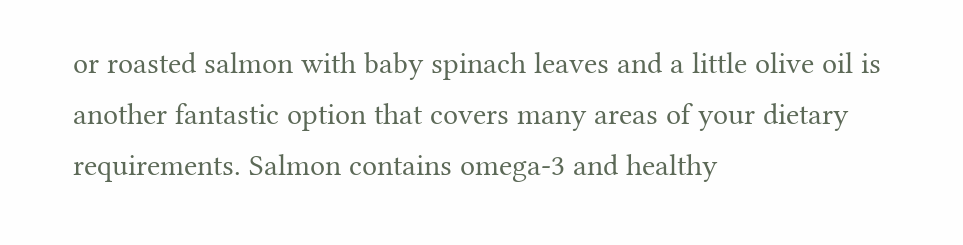or roasted salmon with baby spinach leaves and a little olive oil is another fantastic option that covers many areas of your dietary requirements. Salmon contains omega-3 and healthy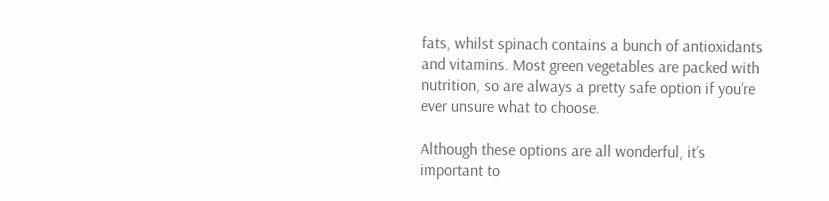fats, whilst spinach contains a bunch of antioxidants and vitamins. Most green vegetables are packed with nutrition, so are always a pretty safe option if you’re ever unsure what to choose.

Although these options are all wonderful, it’s important to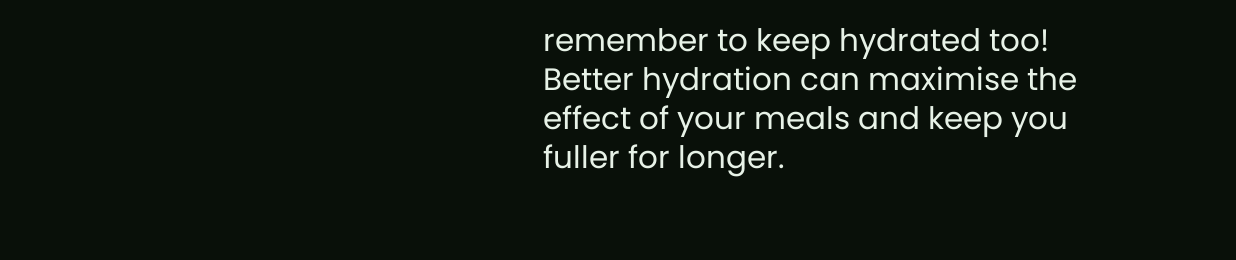remember to keep hydrated too! Better hydration can maximise the effect of your meals and keep you fuller for longer.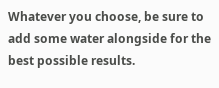Whatever you choose, be sure to add some water alongside for the best possible results.